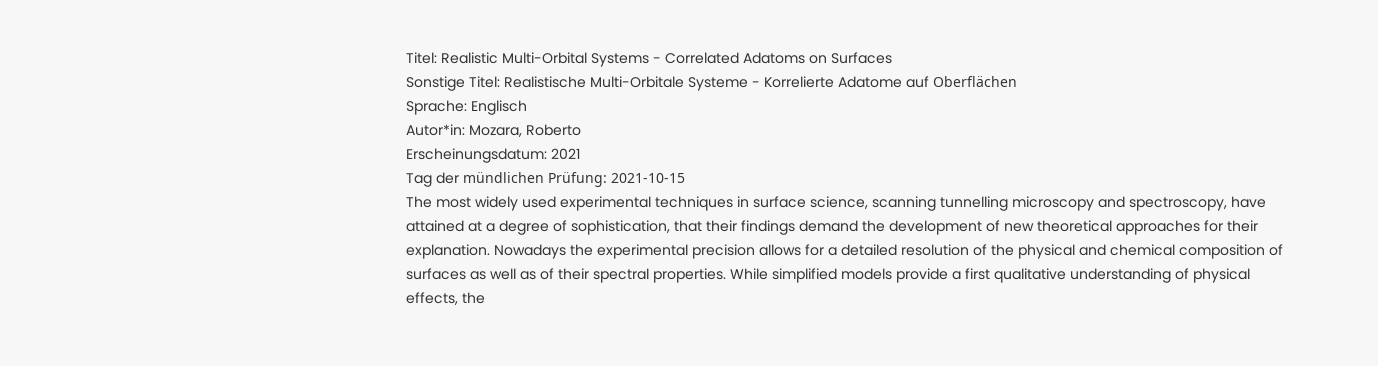Titel: Realistic Multi-Orbital Systems - Correlated Adatoms on Surfaces
Sonstige Titel: Realistische Multi-Orbitale Systeme - Korrelierte Adatome auf Oberflächen
Sprache: Englisch
Autor*in: Mozara, Roberto
Erscheinungsdatum: 2021
Tag der mündlichen Prüfung: 2021-10-15
The most widely used experimental techniques in surface science, scanning tunnelling microscopy and spectroscopy, have attained at a degree of sophistication, that their findings demand the development of new theoretical approaches for their explanation. Nowadays the experimental precision allows for a detailed resolution of the physical and chemical composition of surfaces as well as of their spectral properties. While simplified models provide a first qualitative understanding of physical effects, the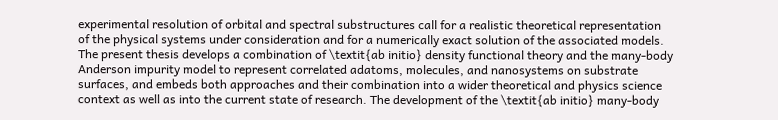experimental resolution of orbital and spectral substructures call for a realistic theoretical representation of the physical systems under consideration and for a numerically exact solution of the associated models. The present thesis develops a combination of \textit{ab initio} density functional theory and the many-body Anderson impurity model to represent correlated adatoms, molecules, and nanosystems on substrate surfaces, and embeds both approaches and their combination into a wider theoretical and physics science context as well as into the current state of research. The development of the \textit{ab initio} many-body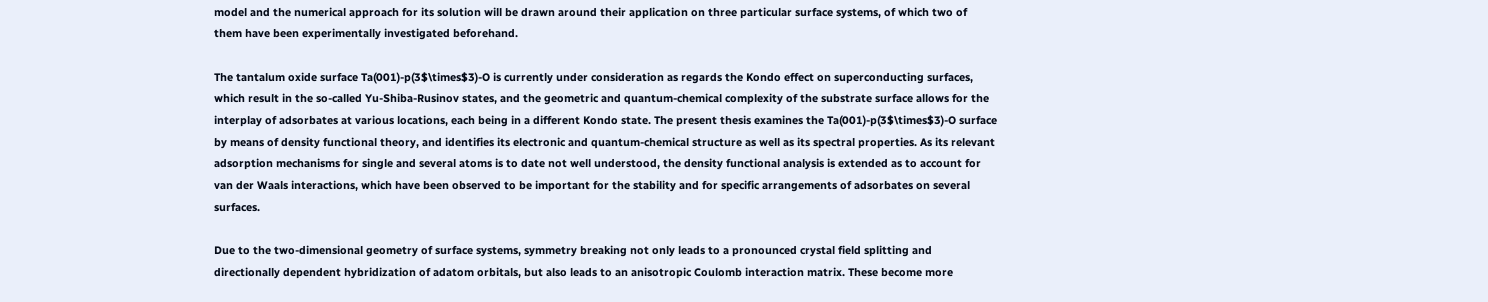model and the numerical approach for its solution will be drawn around their application on three particular surface systems, of which two of them have been experimentally investigated beforehand.

The tantalum oxide surface Ta(001)-p(3$\times$3)-O is currently under consideration as regards the Kondo effect on superconducting surfaces, which result in the so-called Yu-Shiba-Rusinov states, and the geometric and quantum-chemical complexity of the substrate surface allows for the interplay of adsorbates at various locations, each being in a different Kondo state. The present thesis examines the Ta(001)-p(3$\times$3)-O surface by means of density functional theory, and identifies its electronic and quantum-chemical structure as well as its spectral properties. As its relevant adsorption mechanisms for single and several atoms is to date not well understood, the density functional analysis is extended as to account for van der Waals interactions, which have been observed to be important for the stability and for specific arrangements of adsorbates on several surfaces.

Due to the two-dimensional geometry of surface systems, symmetry breaking not only leads to a pronounced crystal field splitting and directionally dependent hybridization of adatom orbitals, but also leads to an anisotropic Coulomb interaction matrix. These become more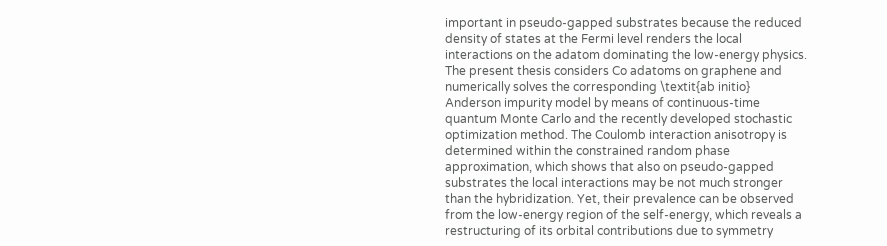important in pseudo-gapped substrates because the reduced density of states at the Fermi level renders the local interactions on the adatom dominating the low-energy physics. The present thesis considers Co adatoms on graphene and numerically solves the corresponding \textit{ab initio} Anderson impurity model by means of continuous-time quantum Monte Carlo and the recently developed stochastic optimization method. The Coulomb interaction anisotropy is determined within the constrained random phase approximation, which shows that also on pseudo-gapped substrates the local interactions may be not much stronger than the hybridization. Yet, their prevalence can be observed from the low-energy region of the self-energy, which reveals a restructuring of its orbital contributions due to symmetry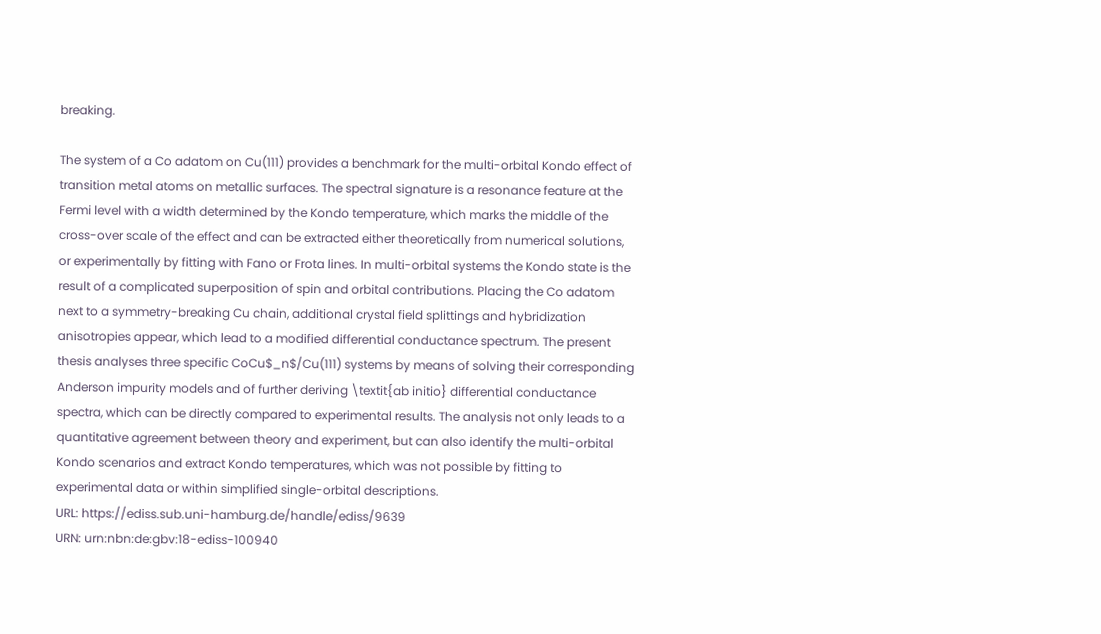breaking.

The system of a Co adatom on Cu(111) provides a benchmark for the multi-orbital Kondo effect of transition metal atoms on metallic surfaces. The spectral signature is a resonance feature at the Fermi level with a width determined by the Kondo temperature, which marks the middle of the cross-over scale of the effect and can be extracted either theoretically from numerical solutions, or experimentally by fitting with Fano or Frota lines. In multi-orbital systems the Kondo state is the result of a complicated superposition of spin and orbital contributions. Placing the Co adatom next to a symmetry-breaking Cu chain, additional crystal field splittings and hybridization anisotropies appear, which lead to a modified differential conductance spectrum. The present thesis analyses three specific CoCu$_n$/Cu(111) systems by means of solving their corresponding Anderson impurity models and of further deriving \textit{ab initio} differential conductance spectra, which can be directly compared to experimental results. The analysis not only leads to a quantitative agreement between theory and experiment, but can also identify the multi-orbital Kondo scenarios and extract Kondo temperatures, which was not possible by fitting to experimental data or within simplified single-orbital descriptions.
URL: https://ediss.sub.uni-hamburg.de/handle/ediss/9639
URN: urn:nbn:de:gbv:18-ediss-100940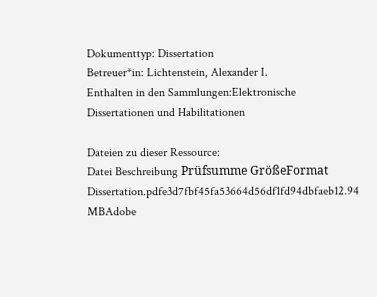Dokumenttyp: Dissertation
Betreuer*in: Lichtenstein, Alexander I.
Enthalten in den Sammlungen:Elektronische Dissertationen und Habilitationen

Dateien zu dieser Ressource:
Datei Beschreibung Prüfsumme GrößeFormat
Dissertation.pdfe3d7fbf45fa53664d56df1fd94dbfaeb12.94 MBAdobe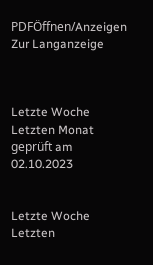PDFÖffnen/Anzeigen
Zur Langanzeige



Letzte Woche
Letzten Monat
geprüft am 02.10.2023


Letzte Woche
Letzten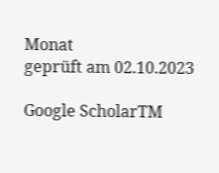Monat
geprüft am 02.10.2023

Google ScholarTM